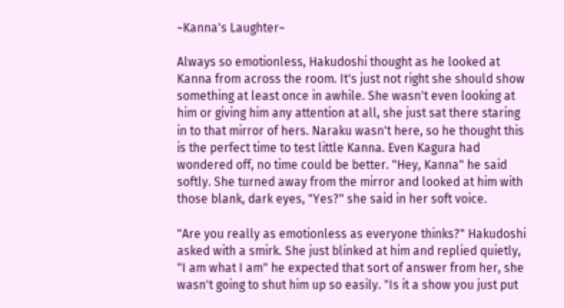~Kanna's Laughter~

Always so emotionless, Hakudoshi thought as he looked at Kanna from across the room. It's just not right she should show something at least once in awhile. She wasn't even looking at him or giving him any attention at all, she just sat there staring in to that mirror of hers. Naraku wasn't here, so he thought this is the perfect time to test little Kanna. Even Kagura had wondered off, no time could be better. "Hey, Kanna" he said softly. She turned away from the mirror and looked at him with those blank, dark eyes, "Yes?" she said in her soft voice.

"Are you really as emotionless as everyone thinks?" Hakudoshi asked with a smirk. She just blinked at him and replied quietly, "I am what I am" he expected that sort of answer from her, she wasn't going to shut him up so easily. "Is it a show you just put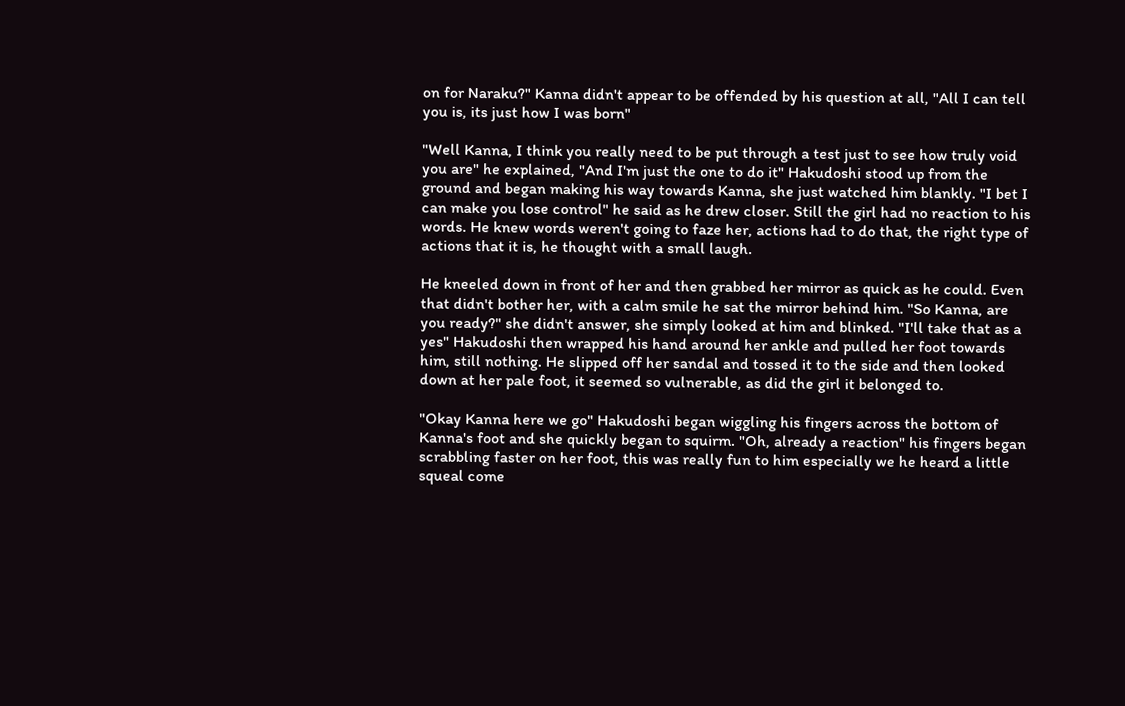on for Naraku?" Kanna didn't appear to be offended by his question at all, "All I can tell you is, its just how I was born"

"Well Kanna, I think you really need to be put through a test just to see how truly void you are" he explained, "And I'm just the one to do it" Hakudoshi stood up from the ground and began making his way towards Kanna, she just watched him blankly. "I bet I can make you lose control" he said as he drew closer. Still the girl had no reaction to his words. He knew words weren't going to faze her, actions had to do that, the right type of actions that it is, he thought with a small laugh.

He kneeled down in front of her and then grabbed her mirror as quick as he could. Even that didn't bother her, with a calm smile he sat the mirror behind him. "So Kanna, are you ready?" she didn't answer, she simply looked at him and blinked. "I'll take that as a yes" Hakudoshi then wrapped his hand around her ankle and pulled her foot towards him, still nothing. He slipped off her sandal and tossed it to the side and then looked down at her pale foot, it seemed so vulnerable, as did the girl it belonged to.

"Okay Kanna here we go" Hakudoshi began wiggling his fingers across the bottom of Kanna's foot and she quickly began to squirm. "Oh, already a reaction" his fingers began scrabbling faster on her foot, this was really fun to him especially we he heard a little squeal come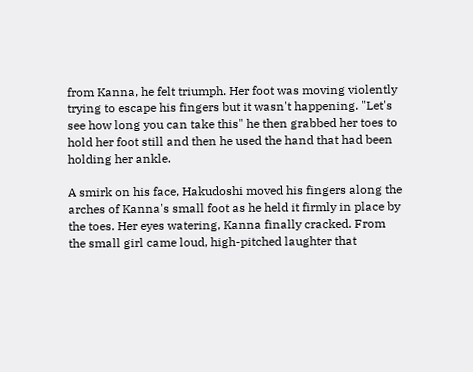from Kanna, he felt triumph. Her foot was moving violently trying to escape his fingers but it wasn't happening. "Let's see how long you can take this" he then grabbed her toes to hold her foot still and then he used the hand that had been holding her ankle.

A smirk on his face, Hakudoshi moved his fingers along the arches of Kanna's small foot as he held it firmly in place by the toes. Her eyes watering, Kanna finally cracked. From the small girl came loud, high-pitched laughter that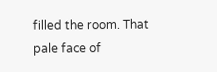filled the room. That pale face of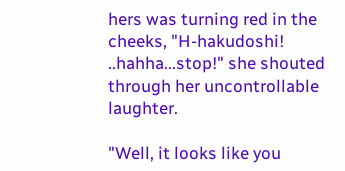hers was turning red in the cheeks, "H-hakudoshi! ..hahha...stop!" she shouted through her uncontrollable laughter.

"Well, it looks like you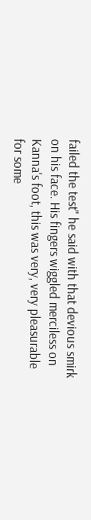failed the test" he said with that devious smirk on his face. His fingers wiggled merciless on Kanna's foot, this was very, very pleasurable for some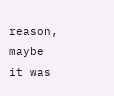reason, maybe it was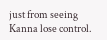just from seeing Kanna lose control.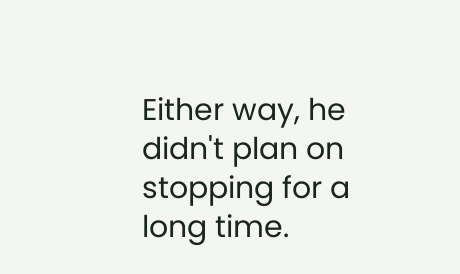Either way, he didn't plan on stopping for a long time.